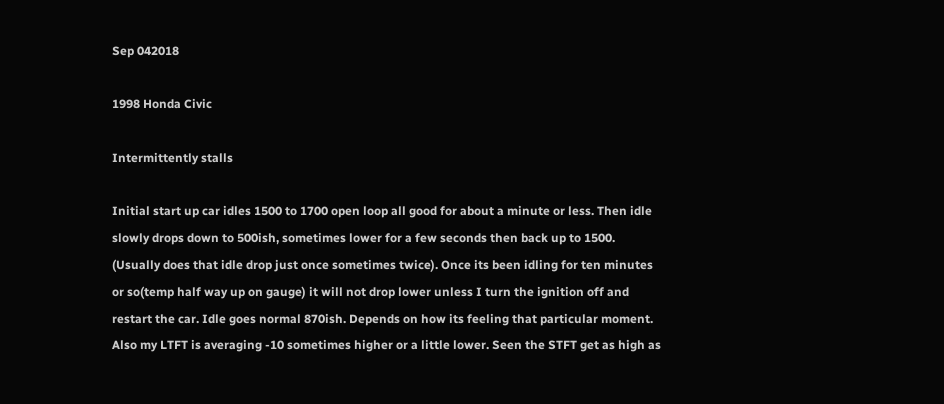Sep 042018

1998 Honda Civic

Intermittently stalls

Initial start up car idles 1500 to 1700 open loop all good for about a minute or less. Then idle slowly drops down to 500ish, sometimes lower for a few seconds then back up to 1500.  (Usually does that idle drop just once sometimes twice). Once its been idling for ten minutes or so(temp half way up on gauge) it will not drop lower unless I turn the ignition off and restart the car. Idle goes normal 870ish. Depends on how its feeling that particular moment. Also my LTFT is averaging -10 sometimes higher or a little lower. Seen the STFT get as high as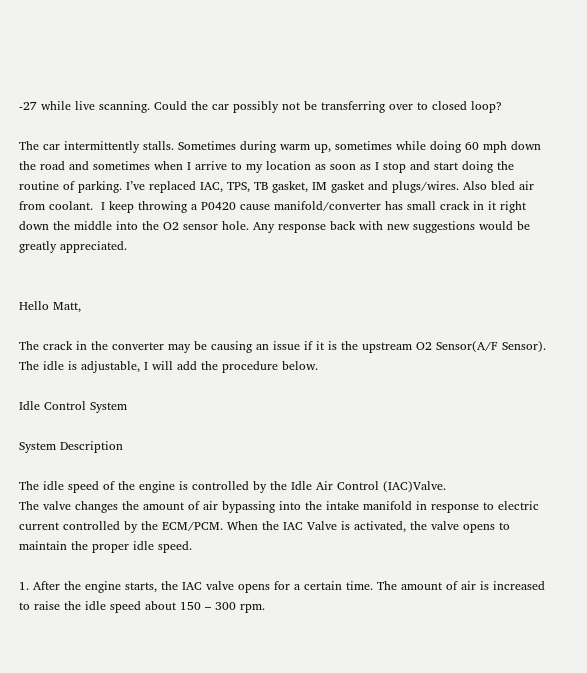-27 while live scanning. Could the car possibly not be transferring over to closed loop?

The car intermittently stalls. Sometimes during warm up, sometimes while doing 60 mph down the road and sometimes when I arrive to my location as soon as I stop and start doing the routine of parking. I’ve replaced IAC, TPS, TB gasket, IM gasket and plugs/wires. Also bled air from coolant.  I keep throwing a P0420 cause manifold/converter has small crack in it right down the middle into the O2 sensor hole. Any response back with new suggestions would be greatly appreciated.


Hello Matt,

The crack in the converter may be causing an issue if it is the upstream O2 Sensor(A/F Sensor). The idle is adjustable, I will add the procedure below.

Idle Control System

System Description

The idle speed of the engine is controlled by the Idle Air Control (IAC)Valve.
The valve changes the amount of air bypassing into the intake manifold in response to electric current controlled by the ECM/PCM. When the IAC Valve is activated, the valve opens to maintain the proper idle speed.

1. After the engine starts, the IAC valve opens for a certain time. The amount of air is increased to raise the idle speed about 150 – 300 rpm.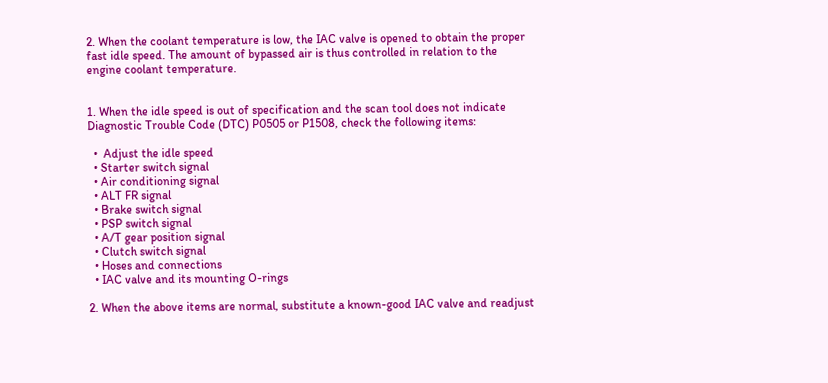2. When the coolant temperature is low, the IAC valve is opened to obtain the proper fast idle speed. The amount of bypassed air is thus controlled in relation to the engine coolant temperature.


1. When the idle speed is out of specification and the scan tool does not indicate Diagnostic Trouble Code (DTC) P0505 or P1508, check the following items:

  •  Adjust the idle speed
  • Starter switch signal
  • Air conditioning signal
  • ALT FR signal
  • Brake switch signal
  • PSP switch signal
  • A/T gear position signal
  • Clutch switch signal
  • Hoses and connections
  • IAC valve and its mounting O-rings

2. When the above items are normal, substitute a known-good IAC valve and readjust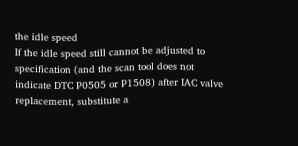the idle speed
If the idle speed still cannot be adjusted to specification (and the scan tool does not indicate DTC P0505 or P1508) after IAC valve replacement, substitute a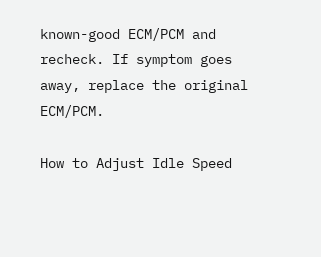known-good ECM/PCM and recheck. If symptom goes away, replace the original ECM/PCM.

How to Adjust Idle Speed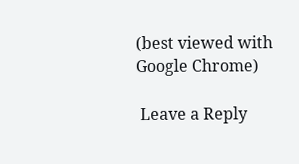(best viewed with Google Chrome)

 Leave a Reply